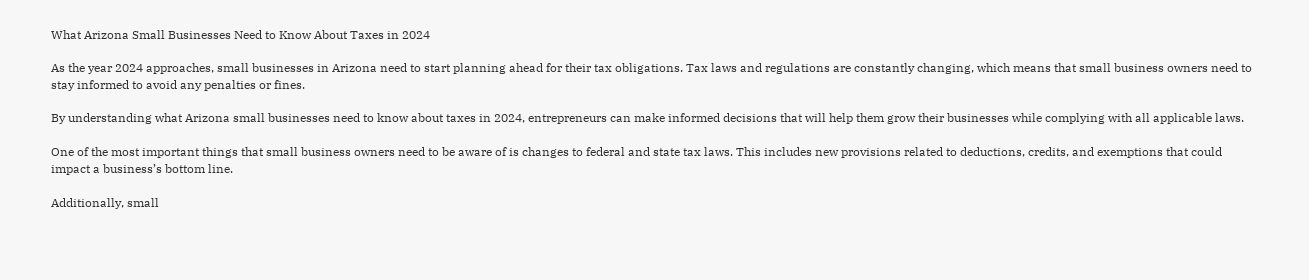What Arizona Small Businesses Need to Know About Taxes in 2024

As the year 2024 approaches, small businesses in Arizona need to start planning ahead for their tax obligations. Tax laws and regulations are constantly changing, which means that small business owners need to stay informed to avoid any penalties or fines.

By understanding what Arizona small businesses need to know about taxes in 2024, entrepreneurs can make informed decisions that will help them grow their businesses while complying with all applicable laws.

One of the most important things that small business owners need to be aware of is changes to federal and state tax laws. This includes new provisions related to deductions, credits, and exemptions that could impact a business’s bottom line.

Additionally, small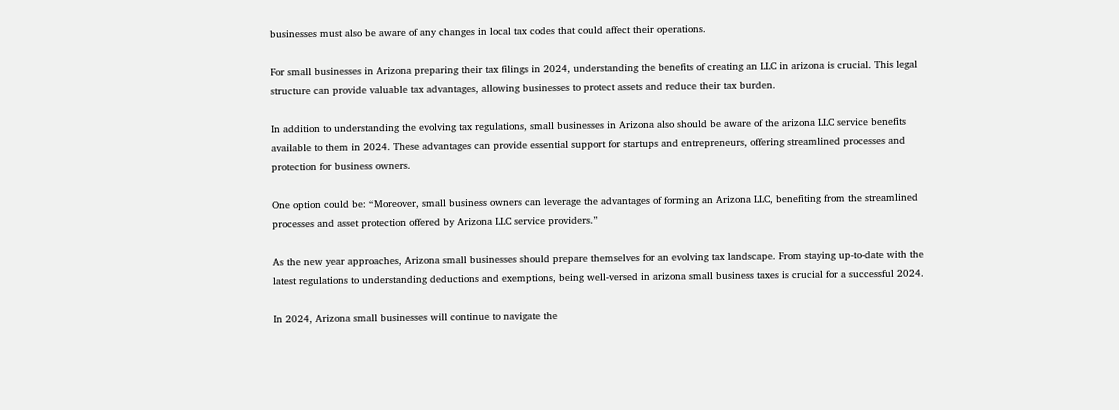businesses must also be aware of any changes in local tax codes that could affect their operations.

For small businesses in Arizona preparing their tax filings in 2024, understanding the benefits of creating an LLC in arizona is crucial. This legal structure can provide valuable tax advantages, allowing businesses to protect assets and reduce their tax burden.

In addition to understanding the evolving tax regulations, small businesses in Arizona also should be aware of the arizona LLC service benefits available to them in 2024. These advantages can provide essential support for startups and entrepreneurs, offering streamlined processes and protection for business owners.

One option could be: “Moreover, small business owners can leverage the advantages of forming an Arizona LLC, benefiting from the streamlined processes and asset protection offered by Arizona LLC service providers.”

As the new year approaches, Arizona small businesses should prepare themselves for an evolving tax landscape. From staying up-to-date with the latest regulations to understanding deductions and exemptions, being well-versed in arizona small business taxes is crucial for a successful 2024.

In 2024, Arizona small businesses will continue to navigate the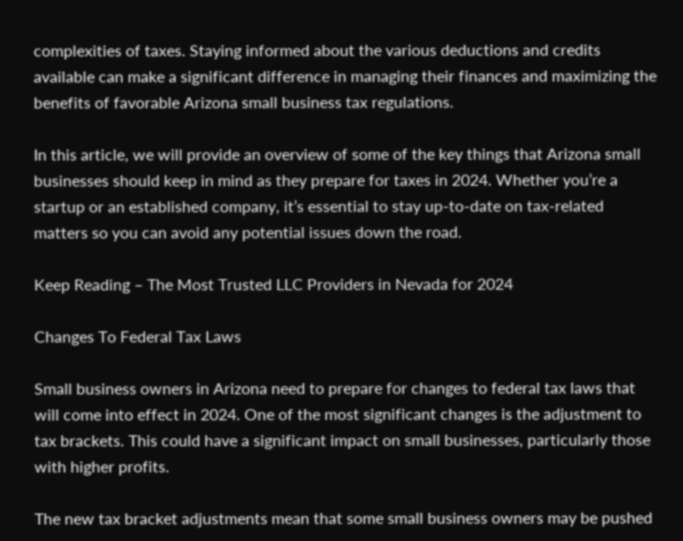complexities of taxes. Staying informed about the various deductions and credits available can make a significant difference in managing their finances and maximizing the benefits of favorable Arizona small business tax regulations.

In this article, we will provide an overview of some of the key things that Arizona small businesses should keep in mind as they prepare for taxes in 2024. Whether you’re a startup or an established company, it’s essential to stay up-to-date on tax-related matters so you can avoid any potential issues down the road.

Keep Reading – The Most Trusted LLC Providers in Nevada for 2024

Changes To Federal Tax Laws

Small business owners in Arizona need to prepare for changes to federal tax laws that will come into effect in 2024. One of the most significant changes is the adjustment to tax brackets. This could have a significant impact on small businesses, particularly those with higher profits.

The new tax bracket adjustments mean that some small business owners may be pushed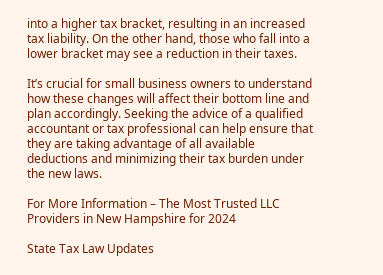into a higher tax bracket, resulting in an increased tax liability. On the other hand, those who fall into a lower bracket may see a reduction in their taxes.

It’s crucial for small business owners to understand how these changes will affect their bottom line and plan accordingly. Seeking the advice of a qualified accountant or tax professional can help ensure that they are taking advantage of all available deductions and minimizing their tax burden under the new laws.

For More Information – The Most Trusted LLC Providers in New Hampshire for 2024

State Tax Law Updates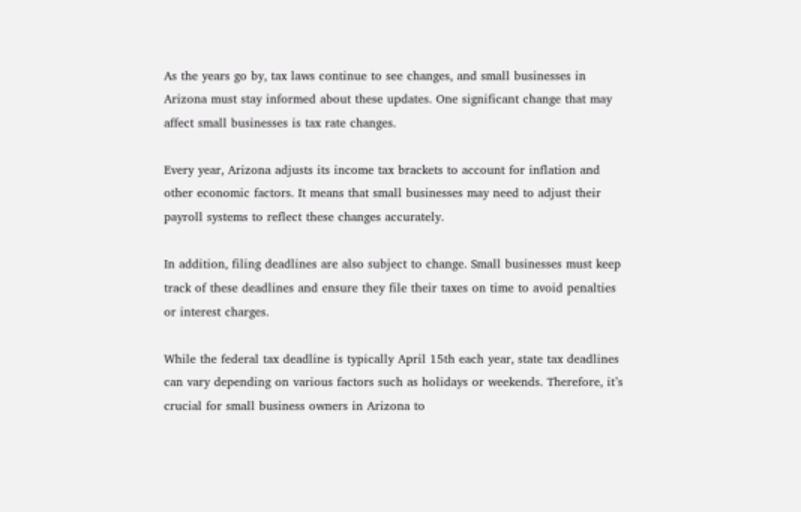As the years go by, tax laws continue to see changes, and small businesses in Arizona must stay informed about these updates. One significant change that may affect small businesses is tax rate changes.

Every year, Arizona adjusts its income tax brackets to account for inflation and other economic factors. It means that small businesses may need to adjust their payroll systems to reflect these changes accurately.

In addition, filing deadlines are also subject to change. Small businesses must keep track of these deadlines and ensure they file their taxes on time to avoid penalties or interest charges.

While the federal tax deadline is typically April 15th each year, state tax deadlines can vary depending on various factors such as holidays or weekends. Therefore, it’s crucial for small business owners in Arizona to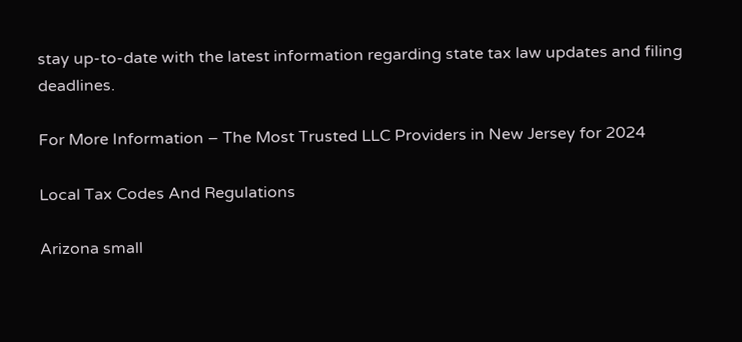stay up-to-date with the latest information regarding state tax law updates and filing deadlines.

For More Information – The Most Trusted LLC Providers in New Jersey for 2024

Local Tax Codes And Regulations

Arizona small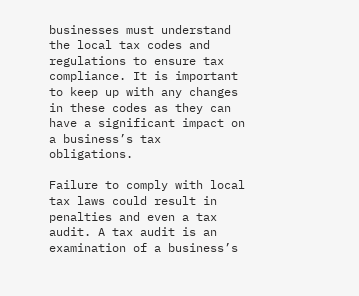businesses must understand the local tax codes and regulations to ensure tax compliance. It is important to keep up with any changes in these codes as they can have a significant impact on a business’s tax obligations.

Failure to comply with local tax laws could result in penalties and even a tax audit. A tax audit is an examination of a business’s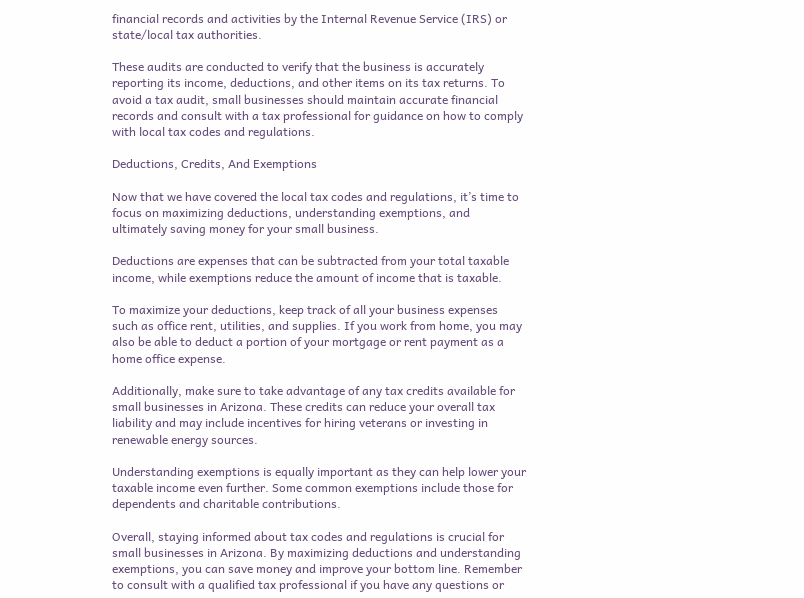financial records and activities by the Internal Revenue Service (IRS) or state/local tax authorities.

These audits are conducted to verify that the business is accurately reporting its income, deductions, and other items on its tax returns. To avoid a tax audit, small businesses should maintain accurate financial records and consult with a tax professional for guidance on how to comply with local tax codes and regulations.

Deductions, Credits, And Exemptions

Now that we have covered the local tax codes and regulations, it’s time to focus on maximizing deductions, understanding exemptions, and ultimately saving money for your small business.

Deductions are expenses that can be subtracted from your total taxable income, while exemptions reduce the amount of income that is taxable.

To maximize your deductions, keep track of all your business expenses such as office rent, utilities, and supplies. If you work from home, you may also be able to deduct a portion of your mortgage or rent payment as a home office expense.

Additionally, make sure to take advantage of any tax credits available for small businesses in Arizona. These credits can reduce your overall tax liability and may include incentives for hiring veterans or investing in renewable energy sources.

Understanding exemptions is equally important as they can help lower your taxable income even further. Some common exemptions include those for dependents and charitable contributions.

Overall, staying informed about tax codes and regulations is crucial for small businesses in Arizona. By maximizing deductions and understanding exemptions, you can save money and improve your bottom line. Remember to consult with a qualified tax professional if you have any questions or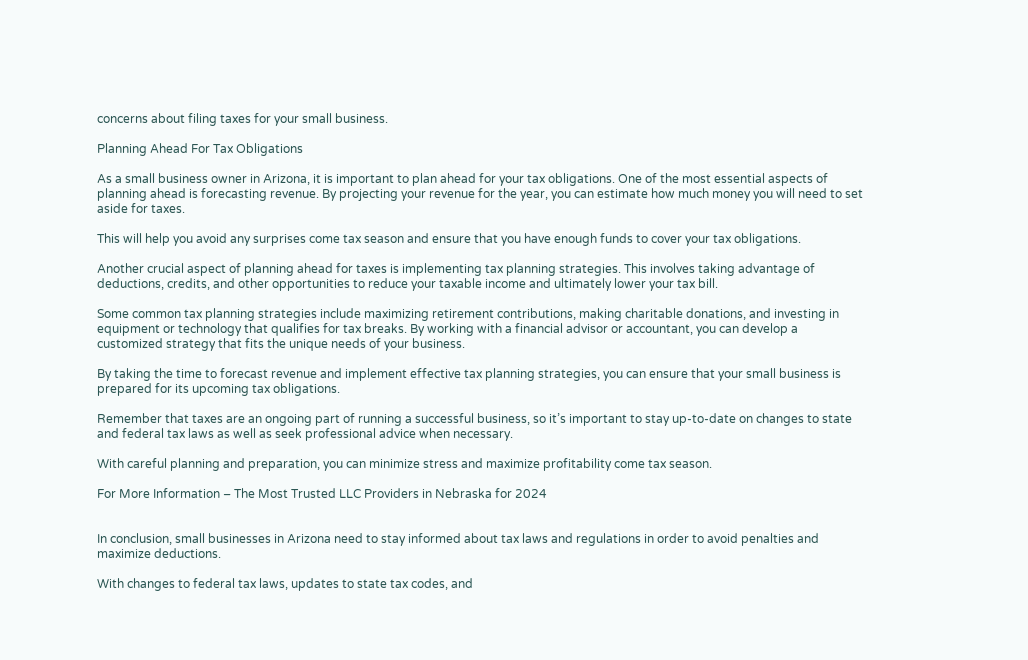concerns about filing taxes for your small business.

Planning Ahead For Tax Obligations

As a small business owner in Arizona, it is important to plan ahead for your tax obligations. One of the most essential aspects of planning ahead is forecasting revenue. By projecting your revenue for the year, you can estimate how much money you will need to set aside for taxes.

This will help you avoid any surprises come tax season and ensure that you have enough funds to cover your tax obligations.

Another crucial aspect of planning ahead for taxes is implementing tax planning strategies. This involves taking advantage of deductions, credits, and other opportunities to reduce your taxable income and ultimately lower your tax bill.

Some common tax planning strategies include maximizing retirement contributions, making charitable donations, and investing in equipment or technology that qualifies for tax breaks. By working with a financial advisor or accountant, you can develop a customized strategy that fits the unique needs of your business.

By taking the time to forecast revenue and implement effective tax planning strategies, you can ensure that your small business is prepared for its upcoming tax obligations.

Remember that taxes are an ongoing part of running a successful business, so it’s important to stay up-to-date on changes to state and federal tax laws as well as seek professional advice when necessary.

With careful planning and preparation, you can minimize stress and maximize profitability come tax season.

For More Information – The Most Trusted LLC Providers in Nebraska for 2024


In conclusion, small businesses in Arizona need to stay informed about tax laws and regulations in order to avoid penalties and maximize deductions.

With changes to federal tax laws, updates to state tax codes, and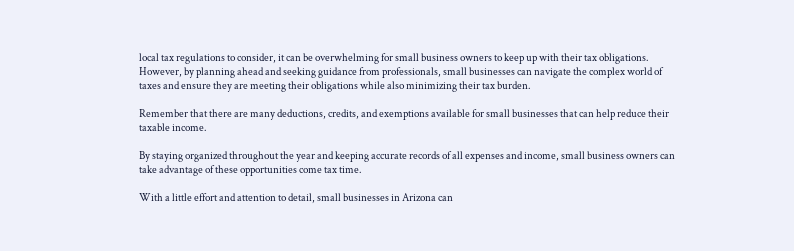local tax regulations to consider, it can be overwhelming for small business owners to keep up with their tax obligations. However, by planning ahead and seeking guidance from professionals, small businesses can navigate the complex world of taxes and ensure they are meeting their obligations while also minimizing their tax burden.

Remember that there are many deductions, credits, and exemptions available for small businesses that can help reduce their taxable income.

By staying organized throughout the year and keeping accurate records of all expenses and income, small business owners can take advantage of these opportunities come tax time.

With a little effort and attention to detail, small businesses in Arizona can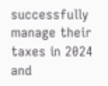successfully manage their taxes in 2024 and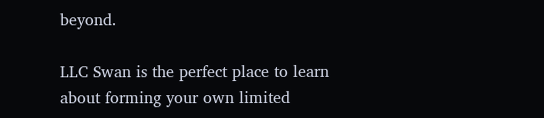beyond.

LLC Swan is the perfect place to learn about forming your own limited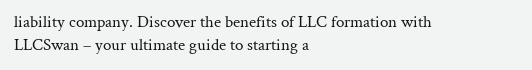liability company. Discover the benefits of LLC formation with LLCSwan – your ultimate guide to starting a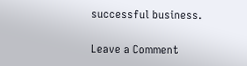successful business.

Leave a Comment